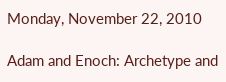Monday, November 22, 2010

Adam and Enoch: Archetype and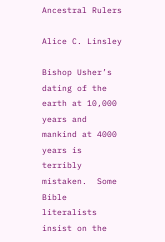Ancestral Rulers

Alice C. Linsley

Bishop Usher’s dating of the earth at 10,000 years and mankind at 4000 years is terribly mistaken.  Some Bible literalists insist on the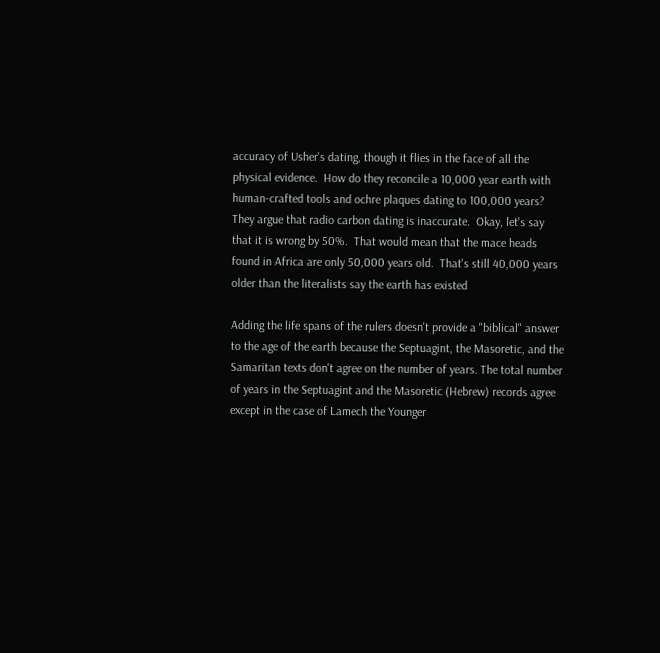accuracy of Usher's dating, though it flies in the face of all the physical evidence.  How do they reconcile a 10,000 year earth with human-crafted tools and ochre plaques dating to 100,000 years?  They argue that radio carbon dating is inaccurate.  Okay, let's say that it is wrong by 50%.  That would mean that the mace heads found in Africa are only 50,000 years old.  That's still 40,000 years older than the literalists say the earth has existed

Adding the life spans of the rulers doesn't provide a "biblical" answer to the age of the earth because the Septuagint, the Masoretic, and the Samaritan texts don't agree on the number of years. The total number of years in the Septuagint and the Masoretic (Hebrew) records agree except in the case of Lamech the Younger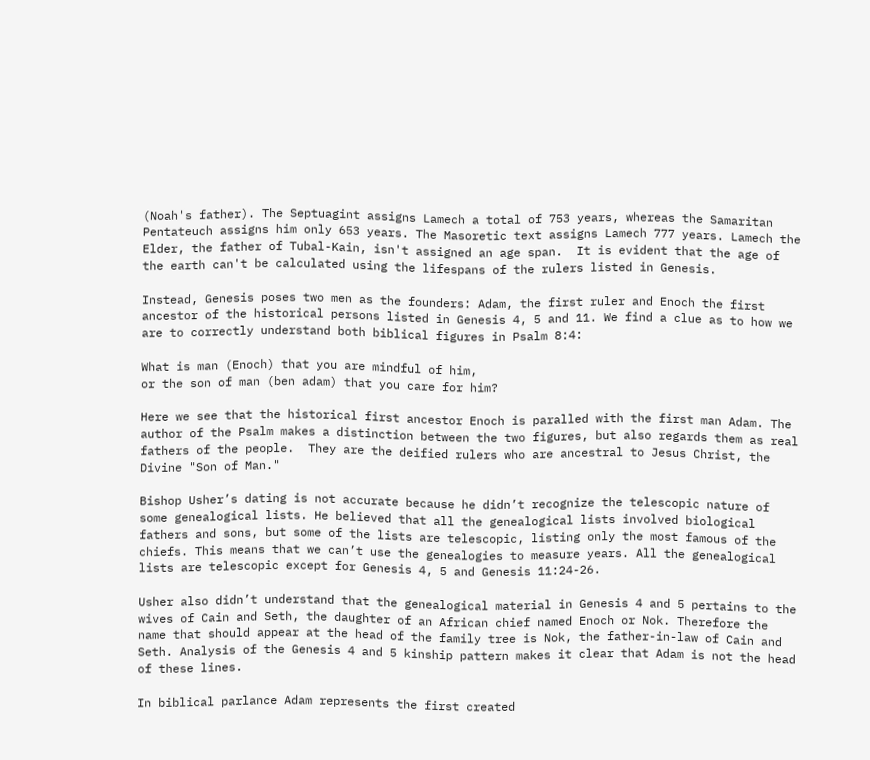(Noah's father). The Septuagint assigns Lamech a total of 753 years, whereas the Samaritan Pentateuch assigns him only 653 years. The Masoretic text assigns Lamech 777 years. Lamech the Elder, the father of Tubal-Kain, isn't assigned an age span.  It is evident that the age of the earth can't be calculated using the lifespans of the rulers listed in Genesis.

Instead, Genesis poses two men as the founders: Adam, the first ruler and Enoch the first ancestor of the historical persons listed in Genesis 4, 5 and 11. We find a clue as to how we are to correctly understand both biblical figures in Psalm 8:4:

What is man (Enoch) that you are mindful of him,
or the son of man (ben adam) that you care for him?

Here we see that the historical first ancestor Enoch is paralled with the first man Adam. The author of the Psalm makes a distinction between the two figures, but also regards them as real fathers of the people.  They are the deified rulers who are ancestral to Jesus Christ, the Divine "Son of Man."

Bishop Usher’s dating is not accurate because he didn’t recognize the telescopic nature of some genealogical lists. He believed that all the genealogical lists involved biological fathers and sons, but some of the lists are telescopic, listing only the most famous of the chiefs. This means that we can’t use the genealogies to measure years. All the genealogical lists are telescopic except for Genesis 4, 5 and Genesis 11:24-26.

Usher also didn’t understand that the genealogical material in Genesis 4 and 5 pertains to the wives of Cain and Seth, the daughter of an African chief named Enoch or Nok. Therefore the name that should appear at the head of the family tree is Nok, the father-in-law of Cain and Seth. Analysis of the Genesis 4 and 5 kinship pattern makes it clear that Adam is not the head of these lines.

In biblical parlance Adam represents the first created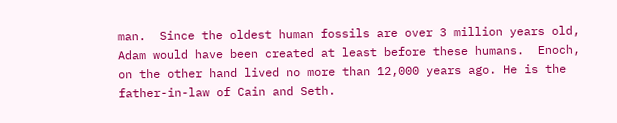man.  Since the oldest human fossils are over 3 million years old, Adam would have been created at least before these humans.  Enoch, on the other hand lived no more than 12,000 years ago. He is the father-in-law of Cain and Seth.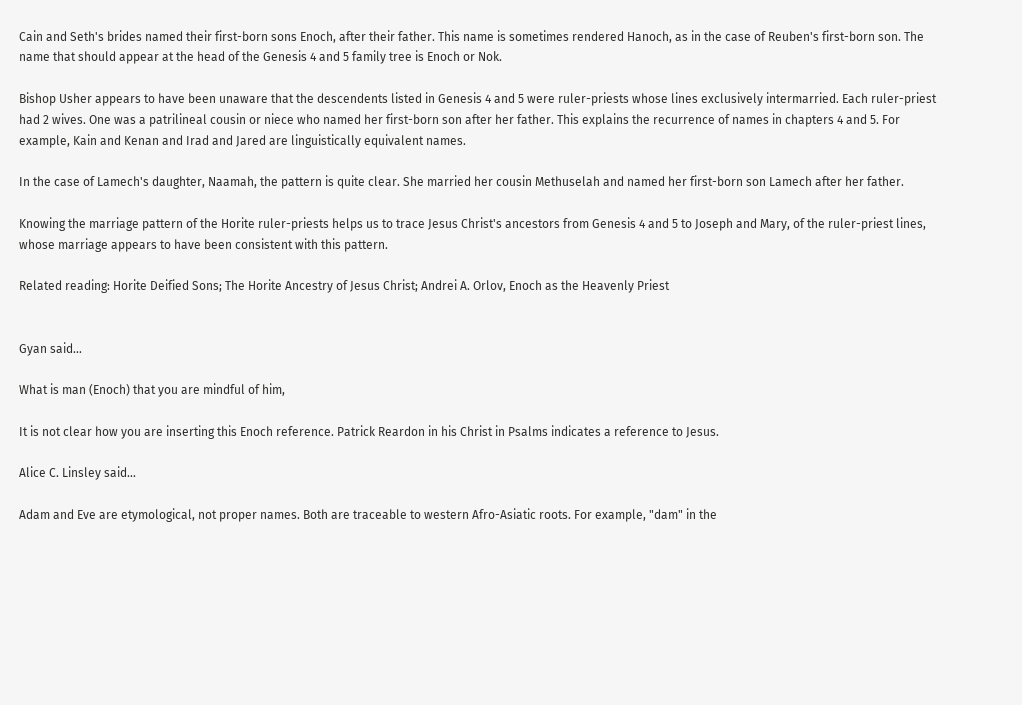Cain and Seth's brides named their first-born sons Enoch, after their father. This name is sometimes rendered Hanoch, as in the case of Reuben's first-born son. The name that should appear at the head of the Genesis 4 and 5 family tree is Enoch or Nok.

Bishop Usher appears to have been unaware that the descendents listed in Genesis 4 and 5 were ruler-priests whose lines exclusively intermarried. Each ruler-priest had 2 wives. One was a patrilineal cousin or niece who named her first-born son after her father. This explains the recurrence of names in chapters 4 and 5. For example, Kain and Kenan and Irad and Jared are linguistically equivalent names.

In the case of Lamech's daughter, Naamah, the pattern is quite clear. She married her cousin Methuselah and named her first-born son Lamech after her father.

Knowing the marriage pattern of the Horite ruler-priests helps us to trace Jesus Christ's ancestors from Genesis 4 and 5 to Joseph and Mary, of the ruler-priest lines, whose marriage appears to have been consistent with this pattern.

Related reading: Horite Deified Sons; The Horite Ancestry of Jesus Christ; Andrei A. Orlov, Enoch as the Heavenly Priest


Gyan said...

What is man (Enoch) that you are mindful of him,

It is not clear how you are inserting this Enoch reference. Patrick Reardon in his Christ in Psalms indicates a reference to Jesus.

Alice C. Linsley said...

Adam and Eve are etymological, not proper names. Both are traceable to western Afro-Asiatic roots. For example, "dam" in the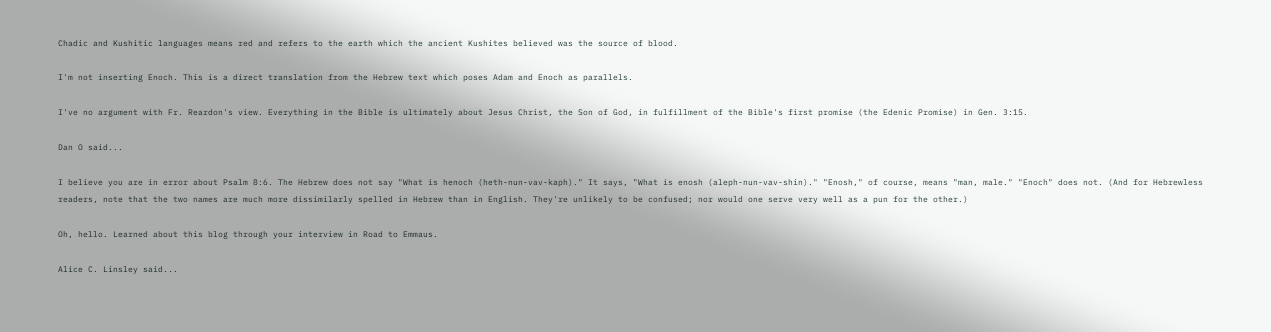Chadic and Kushitic languages means red and refers to the earth which the ancient Kushites believed was the source of blood.

I'm not inserting Enoch. This is a direct translation from the Hebrew text which poses Adam and Enoch as parallels.

I've no argument with Fr. Reardon's view. Everything in the Bible is ultimately about Jesus Christ, the Son of God, in fulfillment of the Bible's first promise (the Edenic Promise) in Gen. 3:15.

Dan O said...

I believe you are in error about Psalm 8:6. The Hebrew does not say "What is henoch (heth-nun-vav-kaph)." It says, "What is enosh (aleph-nun-vav-shin)." "Enosh," of course, means "man, male." "Enoch" does not. (And for Hebrewless readers, note that the two names are much more dissimilarly spelled in Hebrew than in English. They're unlikely to be confused; nor would one serve very well as a pun for the other.)

Oh, hello. Learned about this blog through your interview in Road to Emmaus.

Alice C. Linsley said...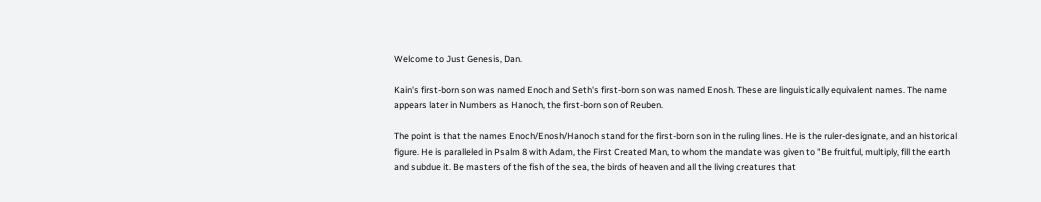Welcome to Just Genesis, Dan.

Kain's first-born son was named Enoch and Seth's first-born son was named Enosh. These are linguistically equivalent names. The name appears later in Numbers as Hanoch, the first-born son of Reuben.

The point is that the names Enoch/Enosh/Hanoch stand for the first-born son in the ruling lines. He is the ruler-designate, and an historical figure. He is paralleled in Psalm 8 with Adam, the First Created Man, to whom the mandate was given to "Be fruitful, multiply, fill the earth and subdue it. Be masters of the fish of the sea, the birds of heaven and all the living creatures that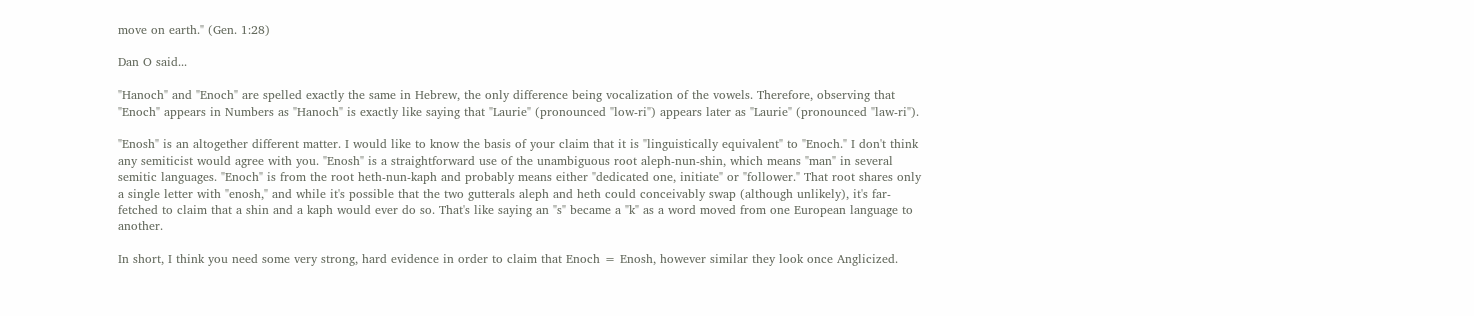move on earth." (Gen. 1:28)

Dan O said...

"Hanoch" and "Enoch" are spelled exactly the same in Hebrew, the only difference being vocalization of the vowels. Therefore, observing that "Enoch" appears in Numbers as "Hanoch" is exactly like saying that "Laurie" (pronounced "low-ri") appears later as "Laurie" (pronounced "law-ri").

"Enosh" is an altogether different matter. I would like to know the basis of your claim that it is "linguistically equivalent" to "Enoch." I don't think any semiticist would agree with you. "Enosh" is a straightforward use of the unambiguous root aleph-nun-shin, which means "man" in several semitic languages. "Enoch" is from the root heth-nun-kaph and probably means either "dedicated one, initiate" or "follower." That root shares only a single letter with "enosh," and while it's possible that the two gutterals aleph and heth could conceivably swap (although unlikely), it's far-fetched to claim that a shin and a kaph would ever do so. That's like saying an "s" became a "k" as a word moved from one European language to another.

In short, I think you need some very strong, hard evidence in order to claim that Enoch = Enosh, however similar they look once Anglicized.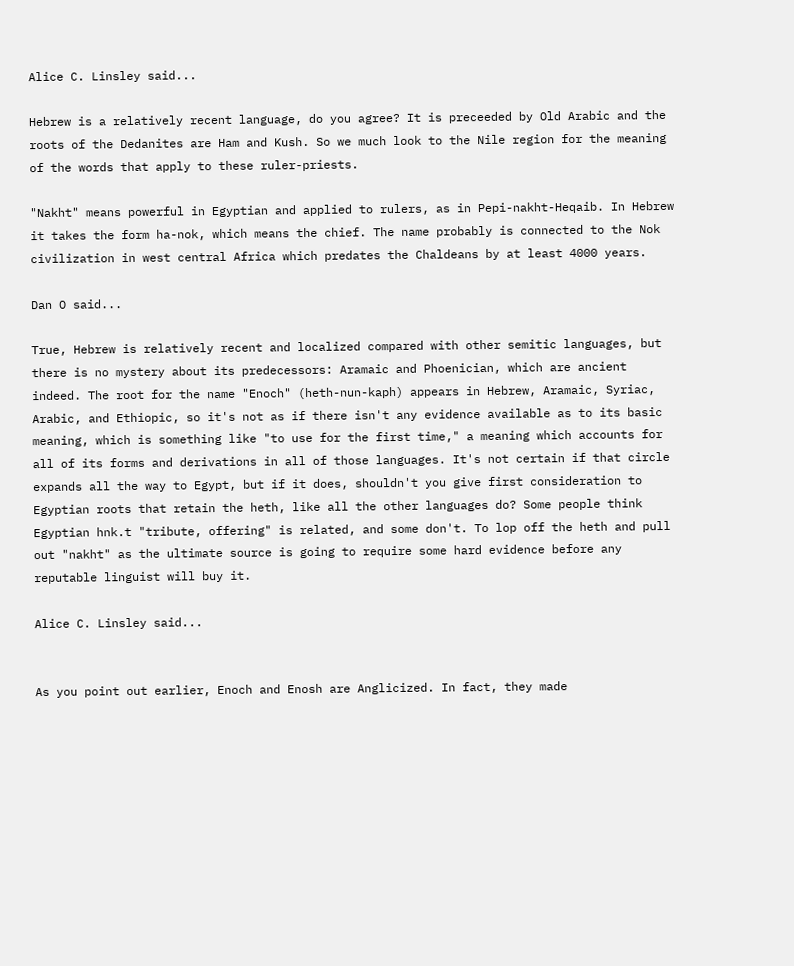Alice C. Linsley said...

Hebrew is a relatively recent language, do you agree? It is preceeded by Old Arabic and the roots of the Dedanites are Ham and Kush. So we much look to the Nile region for the meaning of the words that apply to these ruler-priests.

"Nakht" means powerful in Egyptian and applied to rulers, as in Pepi-nakht-Heqaib. In Hebrew it takes the form ha-nok, which means the chief. The name probably is connected to the Nok civilization in west central Africa which predates the Chaldeans by at least 4000 years.

Dan O said...

True, Hebrew is relatively recent and localized compared with other semitic languages, but there is no mystery about its predecessors: Aramaic and Phoenician, which are ancient indeed. The root for the name "Enoch" (heth-nun-kaph) appears in Hebrew, Aramaic, Syriac, Arabic, and Ethiopic, so it's not as if there isn't any evidence available as to its basic meaning, which is something like "to use for the first time," a meaning which accounts for all of its forms and derivations in all of those languages. It's not certain if that circle expands all the way to Egypt, but if it does, shouldn't you give first consideration to Egyptian roots that retain the heth, like all the other languages do? Some people think Egyptian hnk.t "tribute, offering" is related, and some don't. To lop off the heth and pull out "nakht" as the ultimate source is going to require some hard evidence before any reputable linguist will buy it.

Alice C. Linsley said...


As you point out earlier, Enoch and Enosh are Anglicized. In fact, they made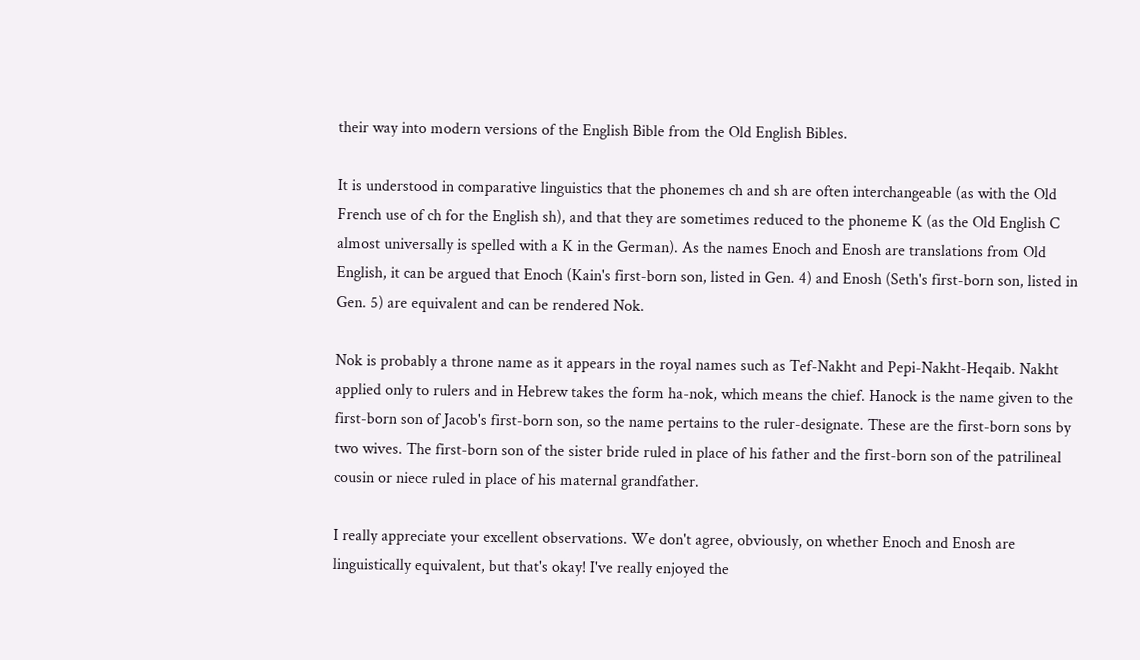their way into modern versions of the English Bible from the Old English Bibles.

It is understood in comparative linguistics that the phonemes ch and sh are often interchangeable (as with the Old French use of ch for the English sh), and that they are sometimes reduced to the phoneme K (as the Old English C almost universally is spelled with a K in the German). As the names Enoch and Enosh are translations from Old English, it can be argued that Enoch (Kain's first-born son, listed in Gen. 4) and Enosh (Seth's first-born son, listed in Gen. 5) are equivalent and can be rendered Nok.

Nok is probably a throne name as it appears in the royal names such as Tef-Nakht and Pepi-Nakht-Heqaib. Nakht applied only to rulers and in Hebrew takes the form ha-nok, which means the chief. Hanock is the name given to the first-born son of Jacob's first-born son, so the name pertains to the ruler-designate. These are the first-born sons by two wives. The first-born son of the sister bride ruled in place of his father and the first-born son of the patrilineal cousin or niece ruled in place of his maternal grandfather.

I really appreciate your excellent observations. We don't agree, obviously, on whether Enoch and Enosh are linguistically equivalent, but that's okay! I've really enjoyed the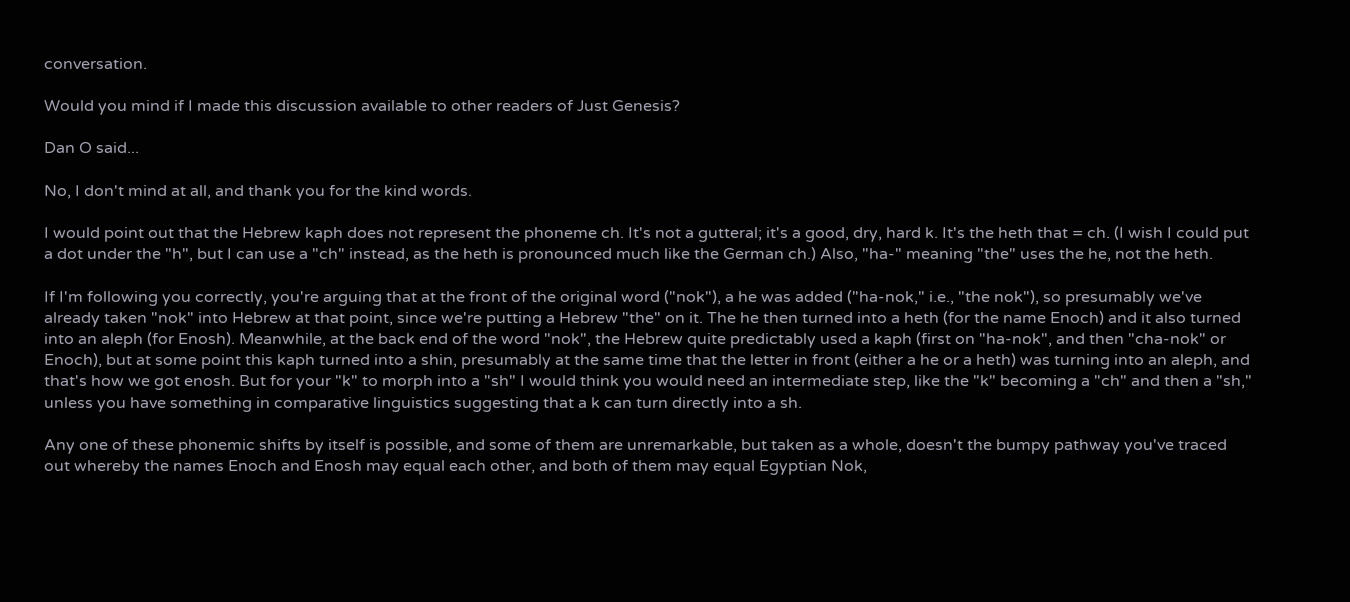conversation.

Would you mind if I made this discussion available to other readers of Just Genesis?

Dan O said...

No, I don't mind at all, and thank you for the kind words.

I would point out that the Hebrew kaph does not represent the phoneme ch. It's not a gutteral; it's a good, dry, hard k. It's the heth that = ch. (I wish I could put a dot under the "h", but I can use a "ch" instead, as the heth is pronounced much like the German ch.) Also, "ha-" meaning "the" uses the he, not the heth.

If I'm following you correctly, you're arguing that at the front of the original word ("nok"), a he was added ("ha-nok," i.e., "the nok"), so presumably we've already taken "nok" into Hebrew at that point, since we're putting a Hebrew "the" on it. The he then turned into a heth (for the name Enoch) and it also turned into an aleph (for Enosh). Meanwhile, at the back end of the word "nok", the Hebrew quite predictably used a kaph (first on "ha-nok", and then "cha-nok" or Enoch), but at some point this kaph turned into a shin, presumably at the same time that the letter in front (either a he or a heth) was turning into an aleph, and that's how we got enosh. But for your "k" to morph into a "sh" I would think you would need an intermediate step, like the "k" becoming a "ch" and then a "sh," unless you have something in comparative linguistics suggesting that a k can turn directly into a sh.

Any one of these phonemic shifts by itself is possible, and some of them are unremarkable, but taken as a whole, doesn't the bumpy pathway you've traced out whereby the names Enoch and Enosh may equal each other, and both of them may equal Egyptian Nok,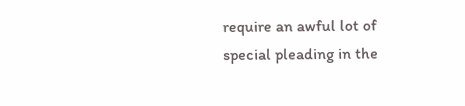require an awful lot of special pleading in the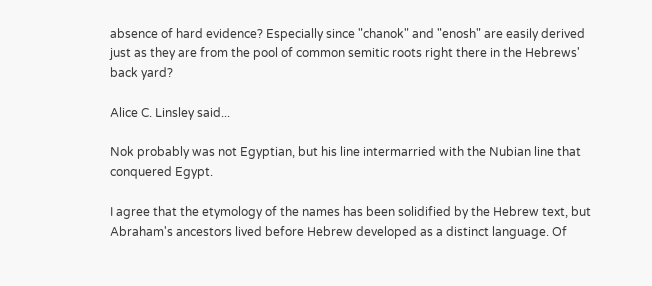absence of hard evidence? Especially since "chanok" and "enosh" are easily derived just as they are from the pool of common semitic roots right there in the Hebrews' back yard?

Alice C. Linsley said...

Nok probably was not Egyptian, but his line intermarried with the Nubian line that conquered Egypt.

I agree that the etymology of the names has been solidified by the Hebrew text, but Abraham's ancestors lived before Hebrew developed as a distinct language. Of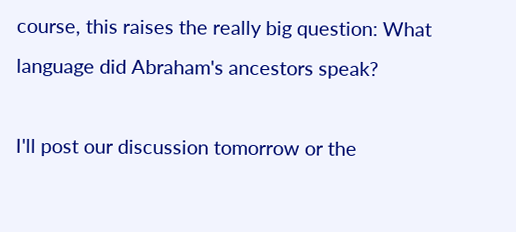course, this raises the really big question: What language did Abraham's ancestors speak?

I'll post our discussion tomorrow or the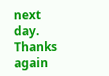next day. Thanks again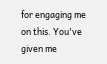for engaging me on this. You've given me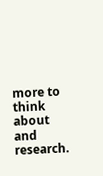more to think about and research.